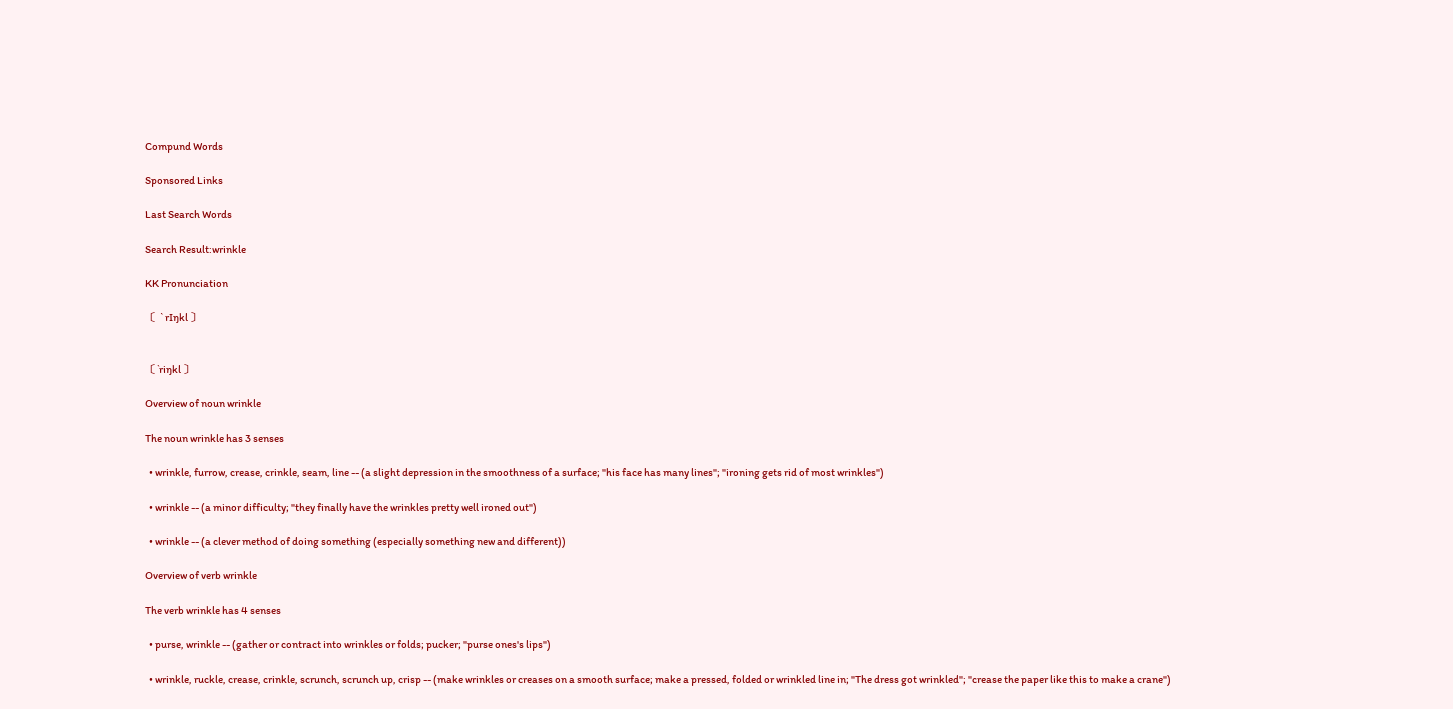Compund Words

Sponsored Links

Last Search Words

Search Result:wrinkle

KK Pronunciation

〔 `rIŋkl 〕


〔 ˋriŋkl 〕

Overview of noun wrinkle

The noun wrinkle has 3 senses

  • wrinkle, furrow, crease, crinkle, seam, line -- (a slight depression in the smoothness of a surface; "his face has many lines"; "ironing gets rid of most wrinkles")

  • wrinkle -- (a minor difficulty; "they finally have the wrinkles pretty well ironed out")

  • wrinkle -- (a clever method of doing something (especially something new and different))

Overview of verb wrinkle

The verb wrinkle has 4 senses

  • purse, wrinkle -- (gather or contract into wrinkles or folds; pucker; "purse ones's lips")

  • wrinkle, ruckle, crease, crinkle, scrunch, scrunch up, crisp -- (make wrinkles or creases on a smooth surface; make a pressed, folded or wrinkled line in; "The dress got wrinkled"; "crease the paper like this to make a crane")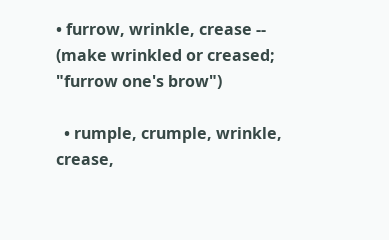• furrow, wrinkle, crease -- (make wrinkled or creased; "furrow one's brow")

  • rumple, crumple, wrinkle, crease,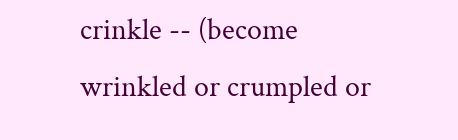crinkle -- (become wrinkled or crumpled or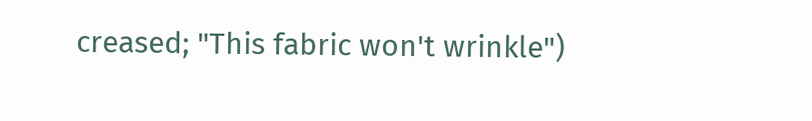creased; "This fabric won't wrinkle")